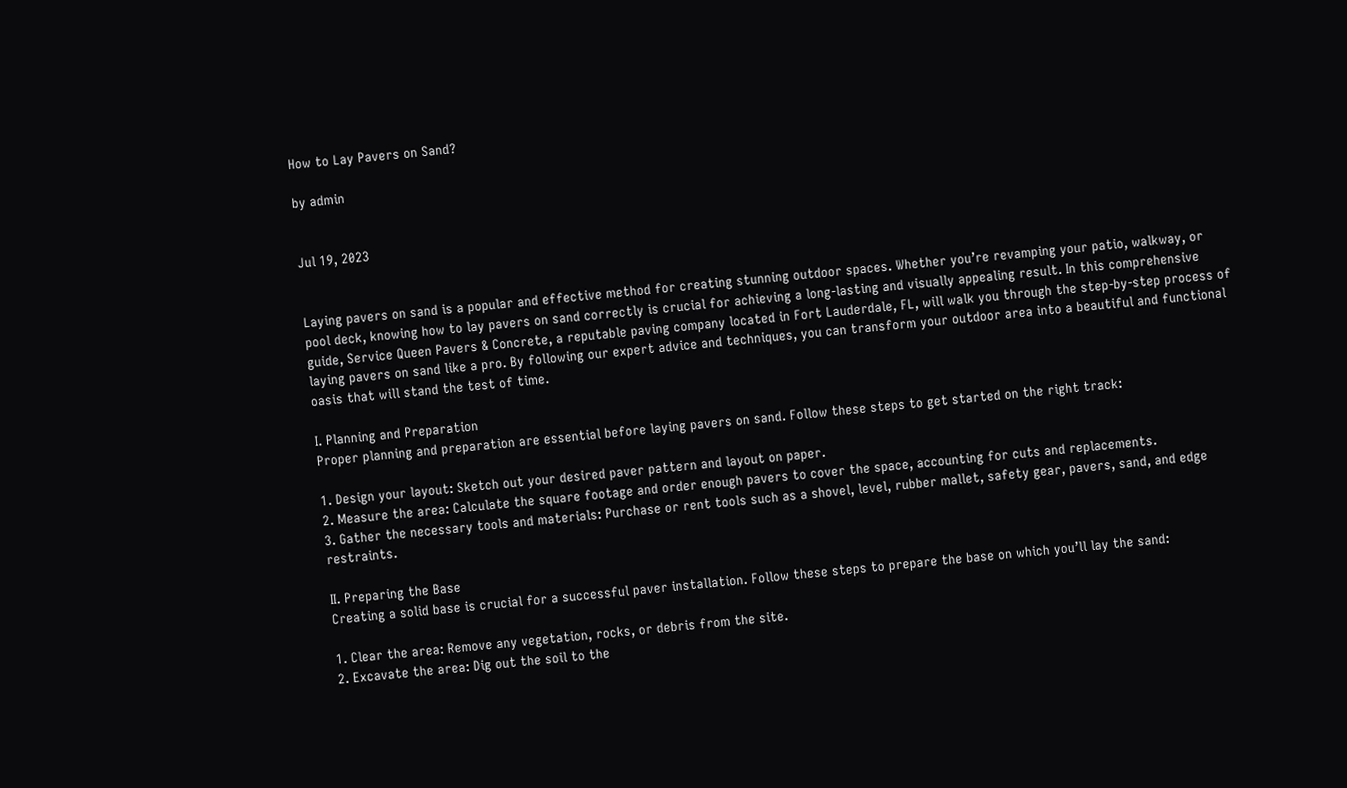How to Lay Pavers on Sand?

by admin


Jul 19, 2023


Laying pavers on sand is a popular and effective method for creating stunning outdoor spaces. Whether you’re revamping your patio, walkway, or pool deck, knowing how to lay pavers on sand correctly is crucial for achieving a long-lasting and visually appealing result. In this comprehensive guide, Service Queen Pavers & Concrete, a reputable paving company located in Fort Lauderdale, FL, will walk you through the step-by-step process of laying pavers on sand like a pro. By following our expert advice and techniques, you can transform your outdoor area into a beautiful and functional oasis that will stand the test of time.

I. Planning and Preparation
Proper planning and preparation are essential before laying pavers on sand. Follow these steps to get started on the right track:

1. Design your layout: Sketch out your desired paver pattern and layout on paper.
2. Measure the area: Calculate the square footage and order enough pavers to cover the space, accounting for cuts and replacements.
3. Gather the necessary tools and materials: Purchase or rent tools such as a shovel, level, rubber mallet, safety gear, pavers, sand, and edge restraints.

II. Preparing the Base
Creating a solid base is crucial for a successful paver installation. Follow these steps to prepare the base on which you’ll lay the sand:

1. Clear the area: Remove any vegetation, rocks, or debris from the site.
2. Excavate the area: Dig out the soil to the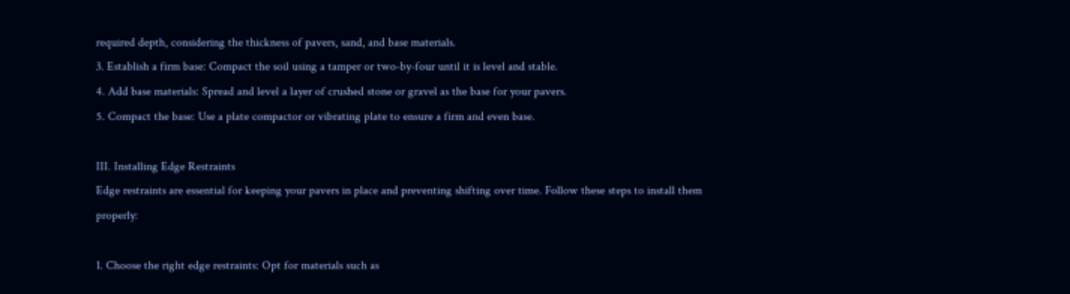required depth, considering the thickness of pavers, sand, and base materials.
3. Establish a firm base: Compact the soil using a tamper or two-by-four until it is level and stable.
4. Add base materials: Spread and level a layer of crushed stone or gravel as the base for your pavers.
5. Compact the base: Use a plate compactor or vibrating plate to ensure a firm and even base.

III. Installing Edge Restraints
Edge restraints are essential for keeping your pavers in place and preventing shifting over time. Follow these steps to install them properly:

1. Choose the right edge restraints: Opt for materials such as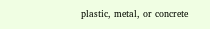plastic, metal, or concrete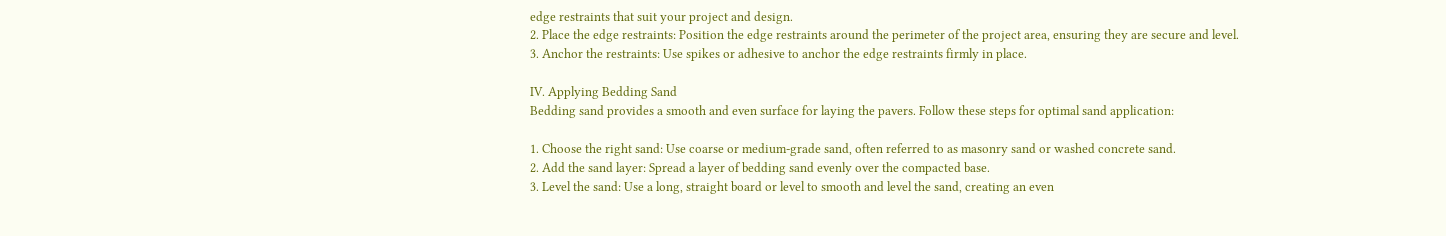edge restraints that suit your project and design.
2. Place the edge restraints: Position the edge restraints around the perimeter of the project area, ensuring they are secure and level.
3. Anchor the restraints: Use spikes or adhesive to anchor the edge restraints firmly in place.

IV. Applying Bedding Sand
Bedding sand provides a smooth and even surface for laying the pavers. Follow these steps for optimal sand application:

1. Choose the right sand: Use coarse or medium-grade sand, often referred to as masonry sand or washed concrete sand.
2. Add the sand layer: Spread a layer of bedding sand evenly over the compacted base.
3. Level the sand: Use a long, straight board or level to smooth and level the sand, creating an even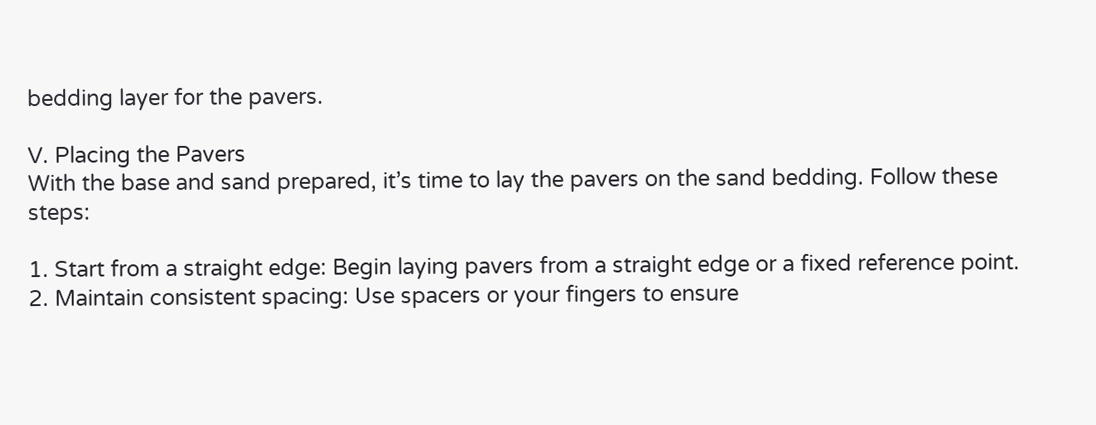bedding layer for the pavers.

V. Placing the Pavers
With the base and sand prepared, it’s time to lay the pavers on the sand bedding. Follow these steps:

1. Start from a straight edge: Begin laying pavers from a straight edge or a fixed reference point.
2. Maintain consistent spacing: Use spacers or your fingers to ensure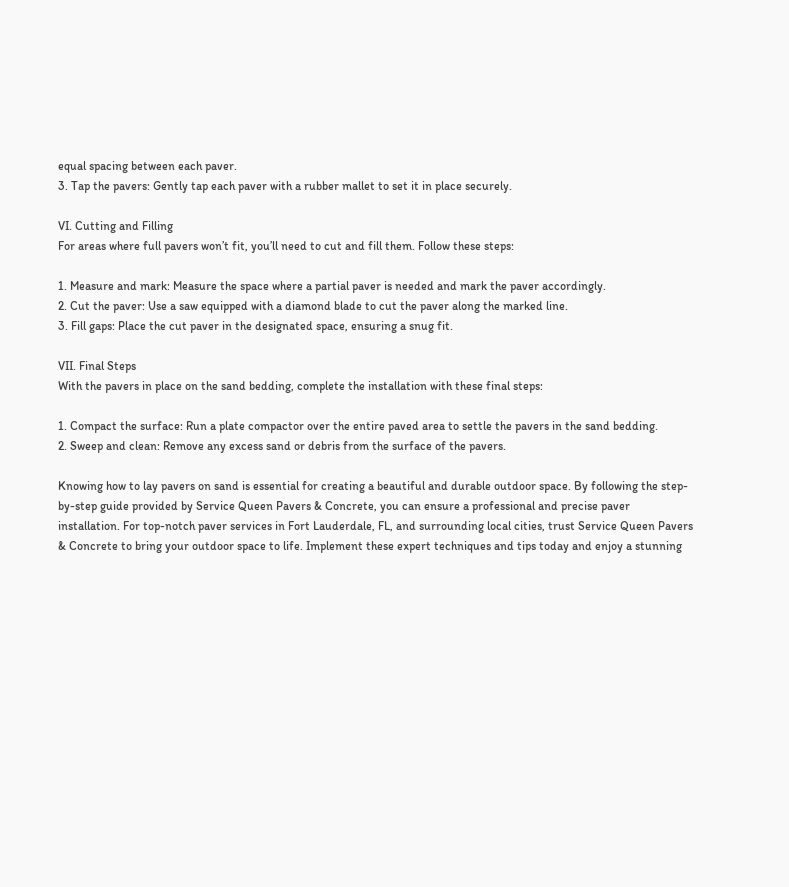equal spacing between each paver.
3. Tap the pavers: Gently tap each paver with a rubber mallet to set it in place securely.

VI. Cutting and Filling
For areas where full pavers won’t fit, you’ll need to cut and fill them. Follow these steps:

1. Measure and mark: Measure the space where a partial paver is needed and mark the paver accordingly.
2. Cut the paver: Use a saw equipped with a diamond blade to cut the paver along the marked line.
3. Fill gaps: Place the cut paver in the designated space, ensuring a snug fit.

VII. Final Steps
With the pavers in place on the sand bedding, complete the installation with these final steps:

1. Compact the surface: Run a plate compactor over the entire paved area to settle the pavers in the sand bedding.
2. Sweep and clean: Remove any excess sand or debris from the surface of the pavers.

Knowing how to lay pavers on sand is essential for creating a beautiful and durable outdoor space. By following the step-by-step guide provided by Service Queen Pavers & Concrete, you can ensure a professional and precise paver installation. For top-notch paver services in Fort Lauderdale, FL, and surrounding local cities, trust Service Queen Pavers & Concrete to bring your outdoor space to life. Implement these expert techniques and tips today and enjoy a stunning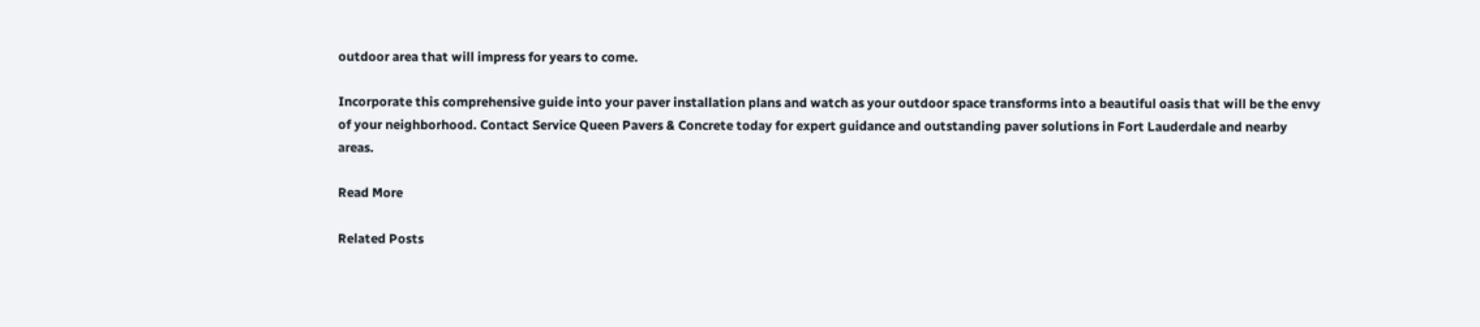outdoor area that will impress for years to come.

Incorporate this comprehensive guide into your paver installation plans and watch as your outdoor space transforms into a beautiful oasis that will be the envy of your neighborhood. Contact Service Queen Pavers & Concrete today for expert guidance and outstanding paver solutions in Fort Lauderdale and nearby areas.

Read More

Related Posts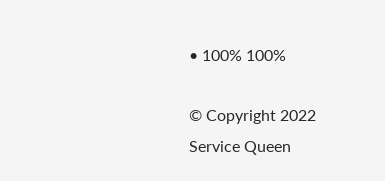• 100% 100%

© Copyright 2022 Service Queen